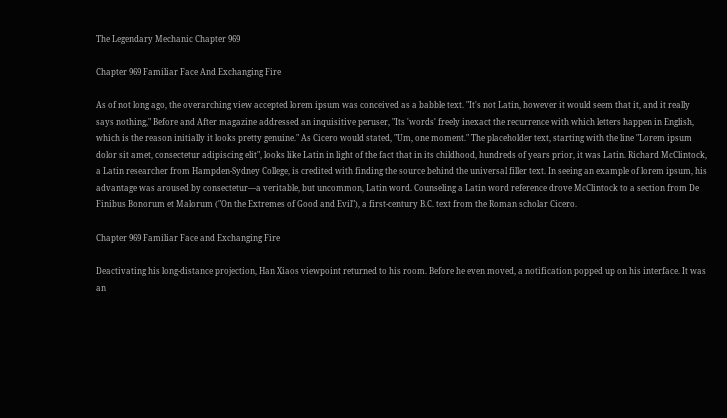The Legendary Mechanic Chapter 969

Chapter 969 Familiar Face And Exchanging Fire

As of not long ago, the overarching view accepted lorem ipsum was conceived as a babble text. "It's not Latin, however it would seem that it, and it really says nothing," Before and After magazine addressed an inquisitive peruser, "Its 'words' freely inexact the recurrence with which letters happen in English, which is the reason initially it looks pretty genuine." As Cicero would stated, "Um, one moment." The placeholder text, starting with the line "Lorem ipsum dolor sit amet, consectetur adipiscing elit", looks like Latin in light of the fact that in its childhood, hundreds of years prior, it was Latin. Richard McClintock, a Latin researcher from Hampden-Sydney College, is credited with finding the source behind the universal filler text. In seeing an example of lorem ipsum, his advantage was aroused by consectetur—a veritable, but uncommon, Latin word. Counseling a Latin word reference drove McClintock to a section from De Finibus Bonorum et Malorum ("On the Extremes of Good and Evil"), a first-century B.C. text from the Roman scholar Cicero.

Chapter 969 Familiar Face and Exchanging Fire

Deactivating his long-distance projection, Han Xiaos viewpoint returned to his room. Before he even moved, a notification popped up on his interface. It was an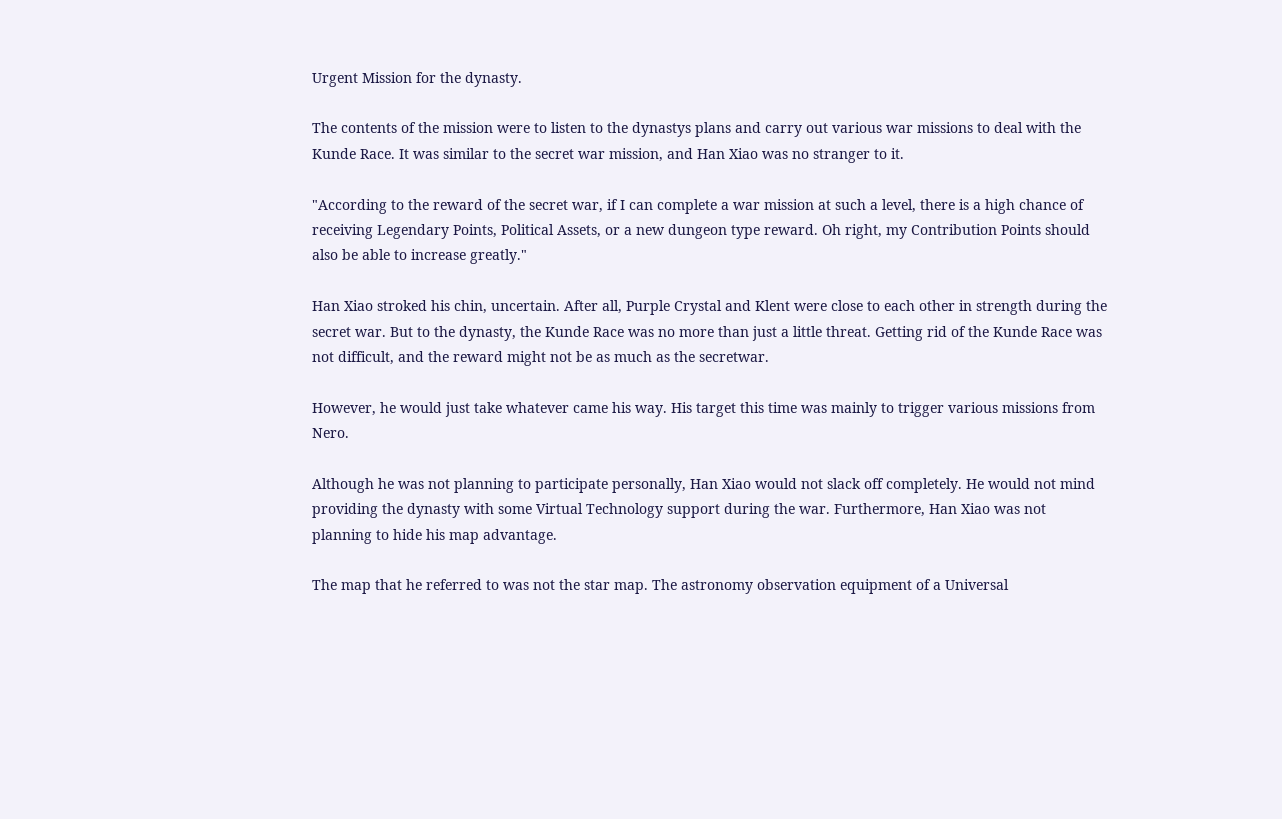Urgent Mission for the dynasty.

The contents of the mission were to listen to the dynastys plans and carry out various war missions to deal with the Kunde Race. It was similar to the secret war mission, and Han Xiao was no stranger to it.

"According to the reward of the secret war, if I can complete a war mission at such a level, there is a high chance of receiving Legendary Points, Political Assets, or a new dungeon type reward. Oh right, my Contribution Points should also be able to increase greatly."

Han Xiao stroked his chin, uncertain. After all, Purple Crystal and Klent were close to each other in strength during the secret war. But to the dynasty, the Kunde Race was no more than just a little threat. Getting rid of the Kunde Race was not difficult, and the reward might not be as much as the secretwar.

However, he would just take whatever came his way. His target this time was mainly to trigger various missions from Nero.

Although he was not planning to participate personally, Han Xiao would not slack off completely. He would not mind providing the dynasty with some Virtual Technology support during the war. Furthermore, Han Xiao was not planning to hide his map advantage.

The map that he referred to was not the star map. The astronomy observation equipment of a Universal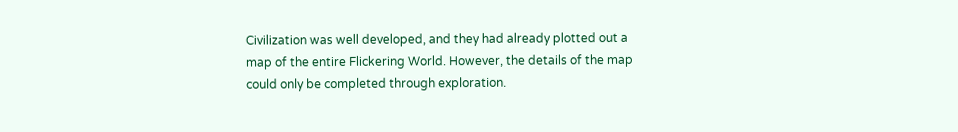Civilization was well developed, and they had already plotted out a map of the entire Flickering World. However, the details of the map could only be completed through exploration.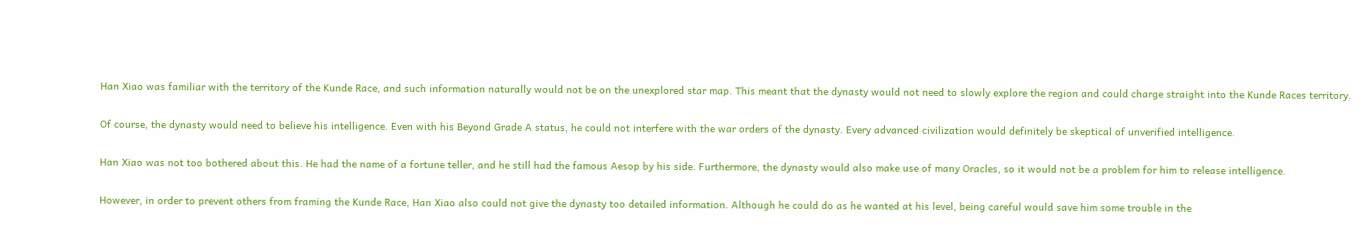Han Xiao was familiar with the territory of the Kunde Race, and such information naturally would not be on the unexplored star map. This meant that the dynasty would not need to slowly explore the region and could charge straight into the Kunde Races territory.

Of course, the dynasty would need to believe his intelligence. Even with his Beyond Grade A status, he could not interfere with the war orders of the dynasty. Every advanced civilization would definitely be skeptical of unverified intelligence.

Han Xiao was not too bothered about this. He had the name of a fortune teller, and he still had the famous Aesop by his side. Furthermore, the dynasty would also make use of many Oracles, so it would not be a problem for him to release intelligence.

However, in order to prevent others from framing the Kunde Race, Han Xiao also could not give the dynasty too detailed information. Although he could do as he wanted at his level, being careful would save him some trouble in the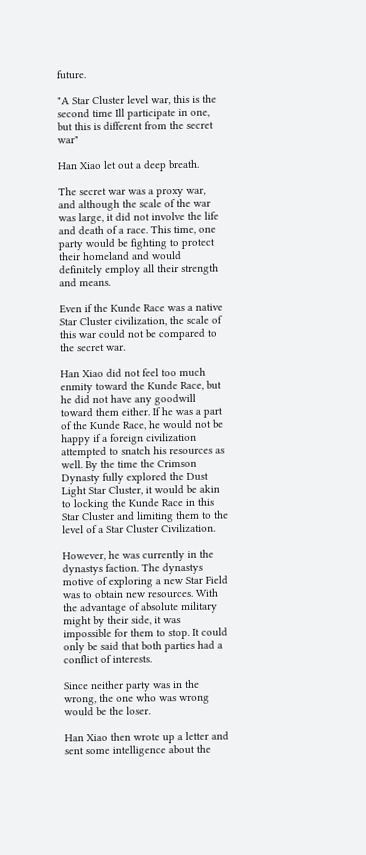future.

"A Star Cluster level war, this is the second time Ill participate in one, but this is different from the secret war"

Han Xiao let out a deep breath.

The secret war was a proxy war, and although the scale of the war was large, it did not involve the life and death of a race. This time, one party would be fighting to protect their homeland and would definitely employ all their strength and means.

Even if the Kunde Race was a native Star Cluster civilization, the scale of this war could not be compared to the secret war.

Han Xiao did not feel too much enmity toward the Kunde Race, but he did not have any goodwill toward them either. If he was a part of the Kunde Race, he would not be happy if a foreign civilization attempted to snatch his resources as well. By the time the Crimson Dynasty fully explored the Dust Light Star Cluster, it would be akin to locking the Kunde Race in this Star Cluster and limiting them to the level of a Star Cluster Civilization.

However, he was currently in the dynastys faction. The dynastys motive of exploring a new Star Field was to obtain new resources. With the advantage of absolute military might by their side, it was impossible for them to stop. It could only be said that both parties had a conflict of interests.

Since neither party was in the wrong, the one who was wrong would be the loser.

Han Xiao then wrote up a letter and sent some intelligence about the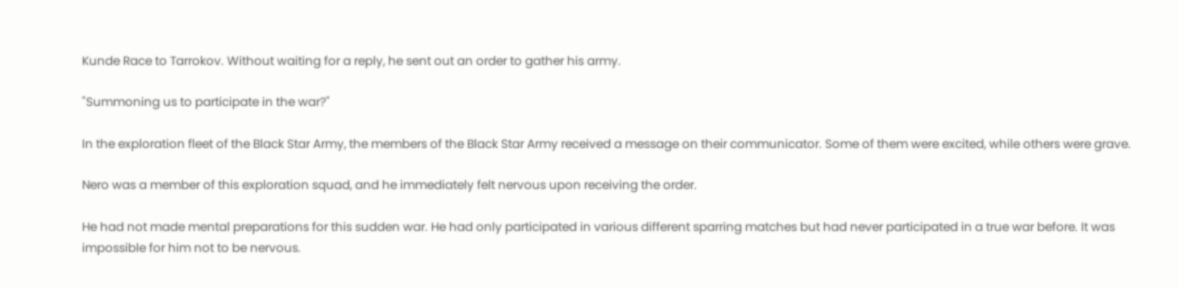Kunde Race to Tarrokov. Without waiting for a reply, he sent out an order to gather his army.

"Summoning us to participate in the war?"

In the exploration fleet of the Black Star Army, the members of the Black Star Army received a message on their communicator. Some of them were excited, while others were grave.

Nero was a member of this exploration squad, and he immediately felt nervous upon receiving the order.

He had not made mental preparations for this sudden war. He had only participated in various different sparring matches but had never participated in a true war before. It was impossible for him not to be nervous.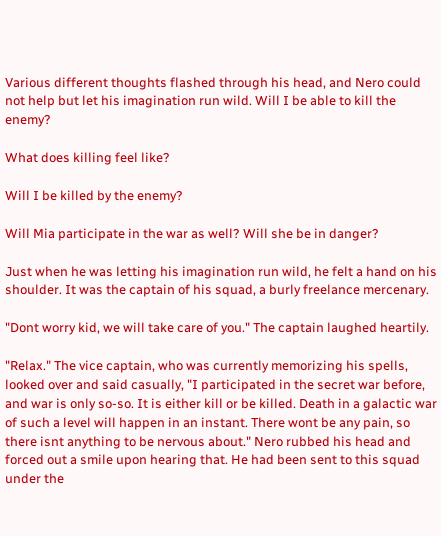Various different thoughts flashed through his head, and Nero could not help but let his imagination run wild. Will I be able to kill the enemy?

What does killing feel like?

Will I be killed by the enemy?

Will Mia participate in the war as well? Will she be in danger?

Just when he was letting his imagination run wild, he felt a hand on his shoulder. It was the captain of his squad, a burly freelance mercenary.

"Dont worry kid, we will take care of you." The captain laughed heartily.

"Relax." The vice captain, who was currently memorizing his spells, looked over and said casually, "I participated in the secret war before, and war is only so-so. It is either kill or be killed. Death in a galactic war of such a level will happen in an instant. There wont be any pain, so there isnt anything to be nervous about." Nero rubbed his head and forced out a smile upon hearing that. He had been sent to this squad under the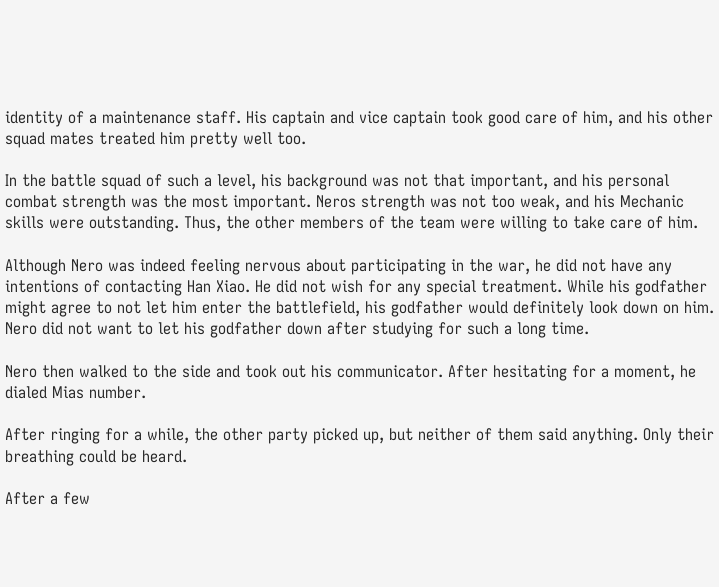identity of a maintenance staff. His captain and vice captain took good care of him, and his other squad mates treated him pretty well too.

In the battle squad of such a level, his background was not that important, and his personal combat strength was the most important. Neros strength was not too weak, and his Mechanic skills were outstanding. Thus, the other members of the team were willing to take care of him.

Although Nero was indeed feeling nervous about participating in the war, he did not have any intentions of contacting Han Xiao. He did not wish for any special treatment. While his godfather might agree to not let him enter the battlefield, his godfather would definitely look down on him. Nero did not want to let his godfather down after studying for such a long time.

Nero then walked to the side and took out his communicator. After hesitating for a moment, he dialed Mias number.

After ringing for a while, the other party picked up, but neither of them said anything. Only their breathing could be heard.

After a few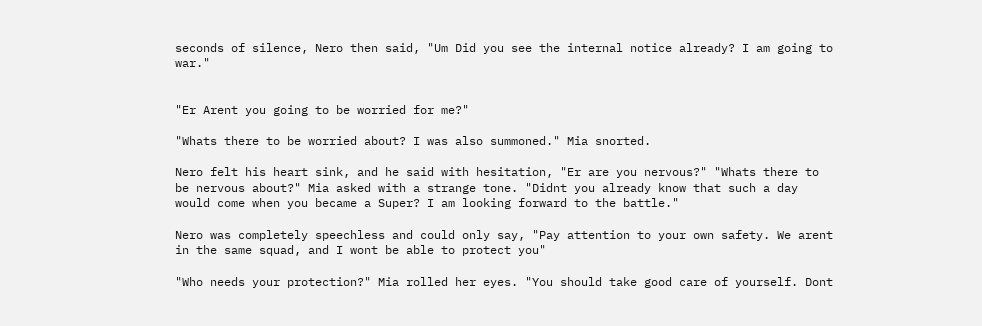seconds of silence, Nero then said, "Um Did you see the internal notice already? I am going to war."


"Er Arent you going to be worried for me?"

"Whats there to be worried about? I was also summoned." Mia snorted.

Nero felt his heart sink, and he said with hesitation, "Er are you nervous?" "Whats there to be nervous about?" Mia asked with a strange tone. "Didnt you already know that such a day would come when you became a Super? I am looking forward to the battle."

Nero was completely speechless and could only say, "Pay attention to your own safety. We arent in the same squad, and I wont be able to protect you"

"Who needs your protection?" Mia rolled her eyes. "You should take good care of yourself. Dont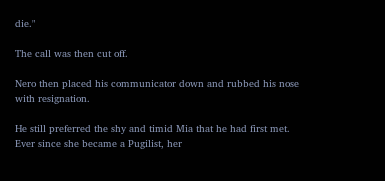die."

The call was then cut off.

Nero then placed his communicator down and rubbed his nose with resignation.

He still preferred the shy and timid Mia that he had first met. Ever since she became a Pugilist, her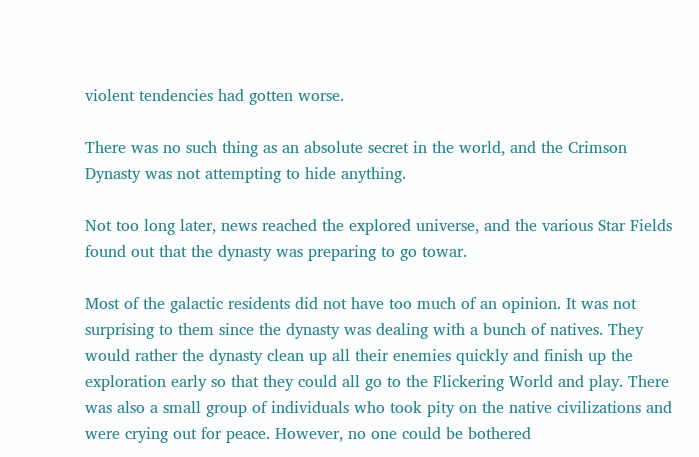violent tendencies had gotten worse.

There was no such thing as an absolute secret in the world, and the Crimson Dynasty was not attempting to hide anything.

Not too long later, news reached the explored universe, and the various Star Fields found out that the dynasty was preparing to go towar.

Most of the galactic residents did not have too much of an opinion. It was not surprising to them since the dynasty was dealing with a bunch of natives. They would rather the dynasty clean up all their enemies quickly and finish up the exploration early so that they could all go to the Flickering World and play. There was also a small group of individuals who took pity on the native civilizations and were crying out for peace. However, no one could be bothered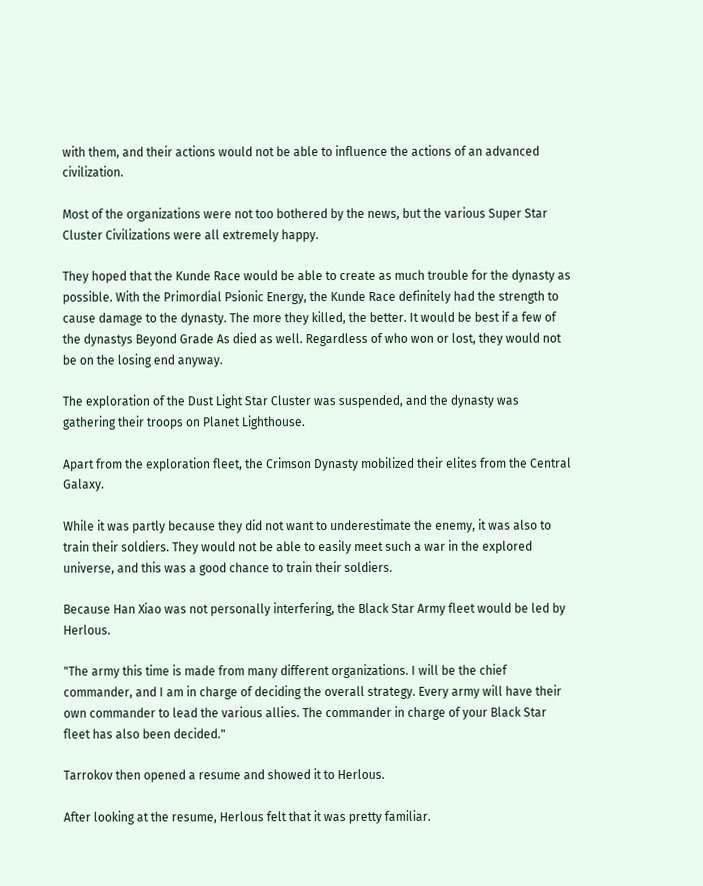with them, and their actions would not be able to influence the actions of an advanced civilization.

Most of the organizations were not too bothered by the news, but the various Super Star Cluster Civilizations were all extremely happy.

They hoped that the Kunde Race would be able to create as much trouble for the dynasty as possible. With the Primordial Psionic Energy, the Kunde Race definitely had the strength to cause damage to the dynasty. The more they killed, the better. It would be best if a few of the dynastys Beyond Grade As died as well. Regardless of who won or lost, they would not be on the losing end anyway.

The exploration of the Dust Light Star Cluster was suspended, and the dynasty was gathering their troops on Planet Lighthouse.

Apart from the exploration fleet, the Crimson Dynasty mobilized their elites from the Central Galaxy.

While it was partly because they did not want to underestimate the enemy, it was also to train their soldiers. They would not be able to easily meet such a war in the explored universe, and this was a good chance to train their soldiers.

Because Han Xiao was not personally interfering, the Black Star Army fleet would be led by Herlous.

"The army this time is made from many different organizations. I will be the chief commander, and I am in charge of deciding the overall strategy. Every army will have their own commander to lead the various allies. The commander in charge of your Black Star fleet has also been decided."

Tarrokov then opened a resume and showed it to Herlous.

After looking at the resume, Herlous felt that it was pretty familiar.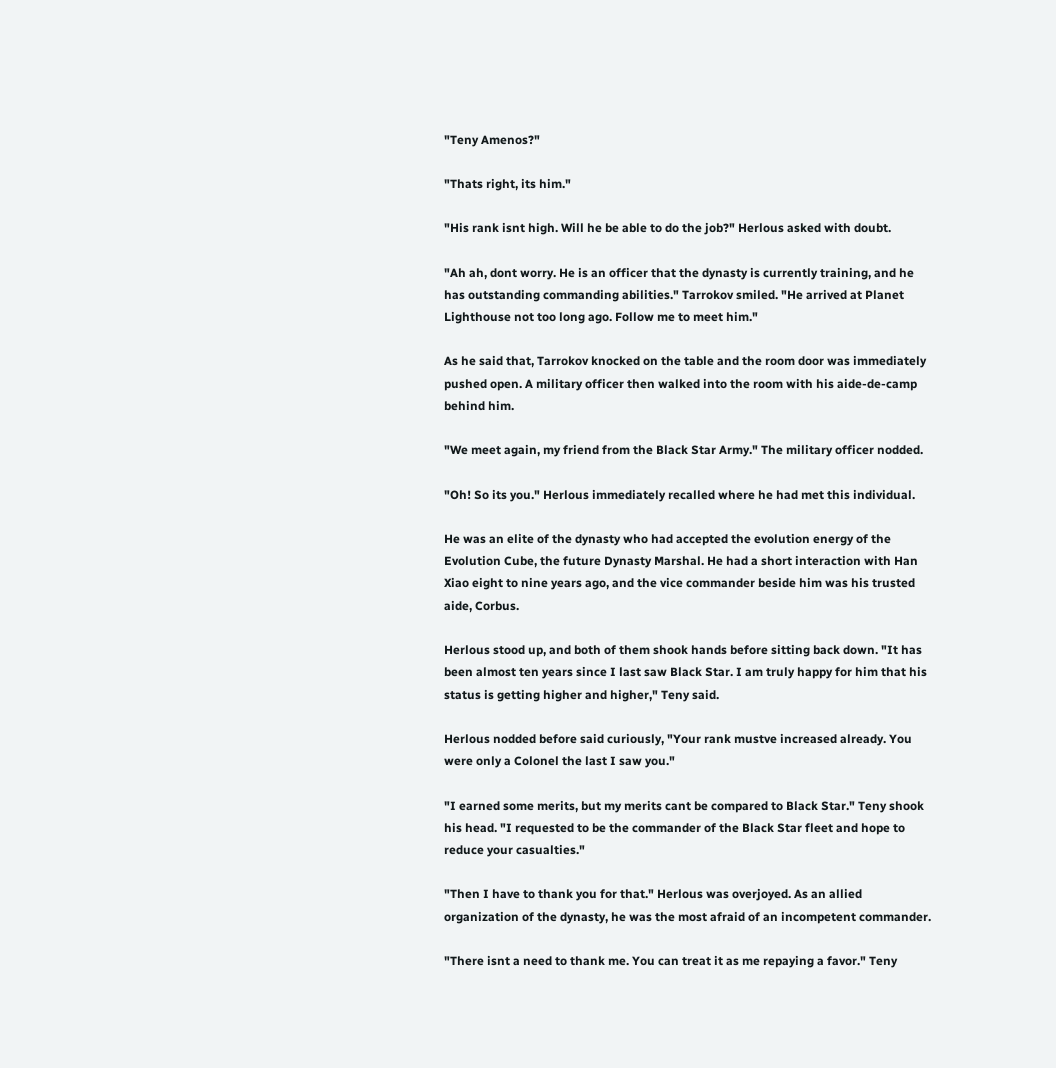"Teny Amenos?"

"Thats right, its him."

"His rank isnt high. Will he be able to do the job?" Herlous asked with doubt.

"Ah ah, dont worry. He is an officer that the dynasty is currently training, and he has outstanding commanding abilities." Tarrokov smiled. "He arrived at Planet Lighthouse not too long ago. Follow me to meet him."

As he said that, Tarrokov knocked on the table and the room door was immediately pushed open. A military officer then walked into the room with his aide-de-camp behind him.

"We meet again, my friend from the Black Star Army." The military officer nodded.

"Oh! So its you." Herlous immediately recalled where he had met this individual.

He was an elite of the dynasty who had accepted the evolution energy of the Evolution Cube, the future Dynasty Marshal. He had a short interaction with Han Xiao eight to nine years ago, and the vice commander beside him was his trusted aide, Corbus.

Herlous stood up, and both of them shook hands before sitting back down. "It has been almost ten years since I last saw Black Star. I am truly happy for him that his status is getting higher and higher," Teny said.

Herlous nodded before said curiously, "Your rank mustve increased already. You were only a Colonel the last I saw you."

"I earned some merits, but my merits cant be compared to Black Star." Teny shook his head. "I requested to be the commander of the Black Star fleet and hope to reduce your casualties."

"Then I have to thank you for that." Herlous was overjoyed. As an allied organization of the dynasty, he was the most afraid of an incompetent commander.

"There isnt a need to thank me. You can treat it as me repaying a favor." Teny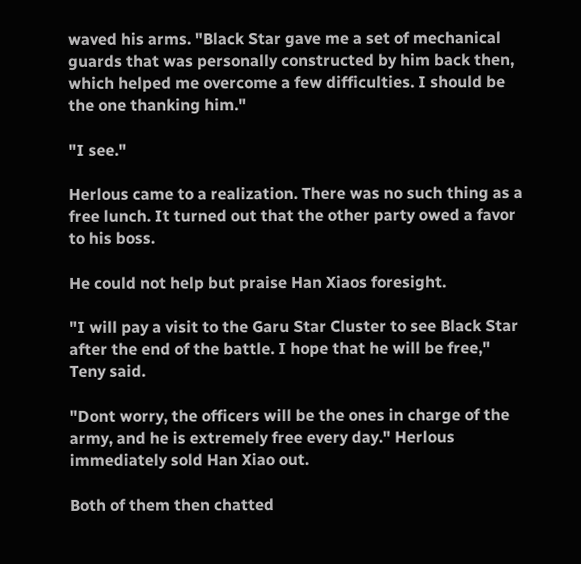waved his arms. "Black Star gave me a set of mechanical guards that was personally constructed by him back then, which helped me overcome a few difficulties. I should be the one thanking him."

"I see."

Herlous came to a realization. There was no such thing as a free lunch. It turned out that the other party owed a favor to his boss.

He could not help but praise Han Xiaos foresight.

"I will pay a visit to the Garu Star Cluster to see Black Star after the end of the battle. I hope that he will be free," Teny said.

"Dont worry, the officers will be the ones in charge of the army, and he is extremely free every day." Herlous immediately sold Han Xiao out.

Both of them then chatted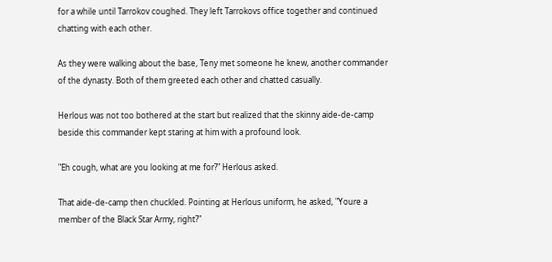for a while until Tarrokov coughed. They left Tarrokovs office together and continued chatting with each other.

As they were walking about the base, Teny met someone he knew, another commander of the dynasty. Both of them greeted each other and chatted casually.

Herlous was not too bothered at the start but realized that the skinny aide-de-camp beside this commander kept staring at him with a profound look.

"Eh cough, what are you looking at me for?" Herlous asked.

That aide-de-camp then chuckled. Pointing at Herlous uniform, he asked, "Youre a member of the Black Star Army, right?"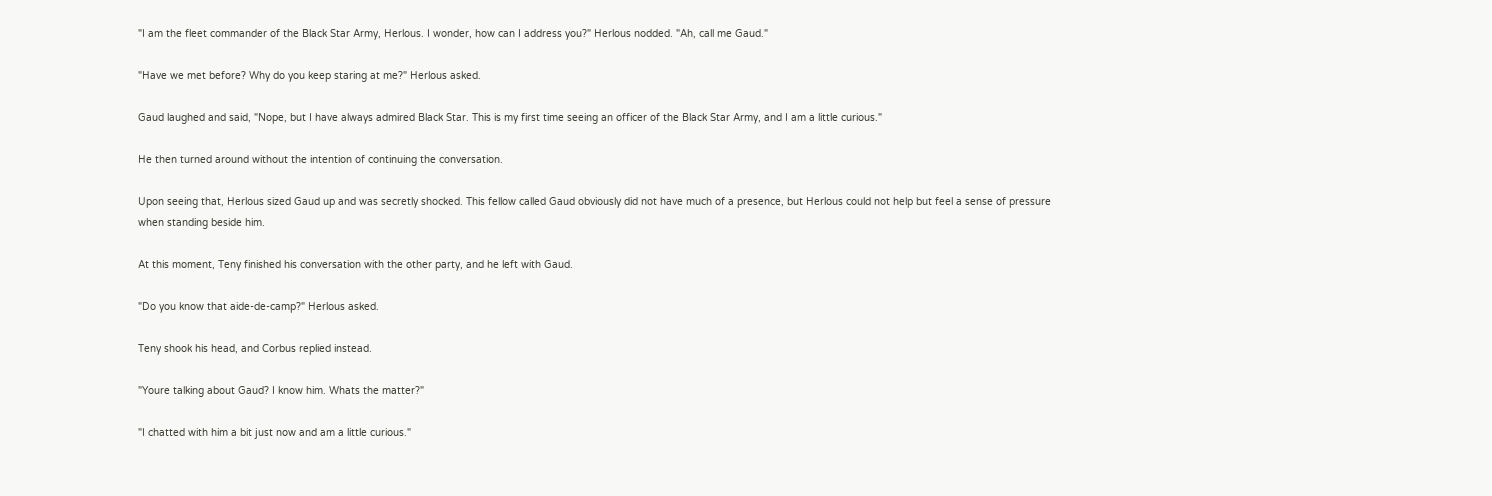"I am the fleet commander of the Black Star Army, Herlous. I wonder, how can I address you?" Herlous nodded. "Ah, call me Gaud."

"Have we met before? Why do you keep staring at me?" Herlous asked.

Gaud laughed and said, "Nope, but I have always admired Black Star. This is my first time seeing an officer of the Black Star Army, and I am a little curious."

He then turned around without the intention of continuing the conversation.

Upon seeing that, Herlous sized Gaud up and was secretly shocked. This fellow called Gaud obviously did not have much of a presence, but Herlous could not help but feel a sense of pressure when standing beside him.

At this moment, Teny finished his conversation with the other party, and he left with Gaud.

"Do you know that aide-de-camp?" Herlous asked.

Teny shook his head, and Corbus replied instead.

"Youre talking about Gaud? I know him. Whats the matter?"

"I chatted with him a bit just now and am a little curious."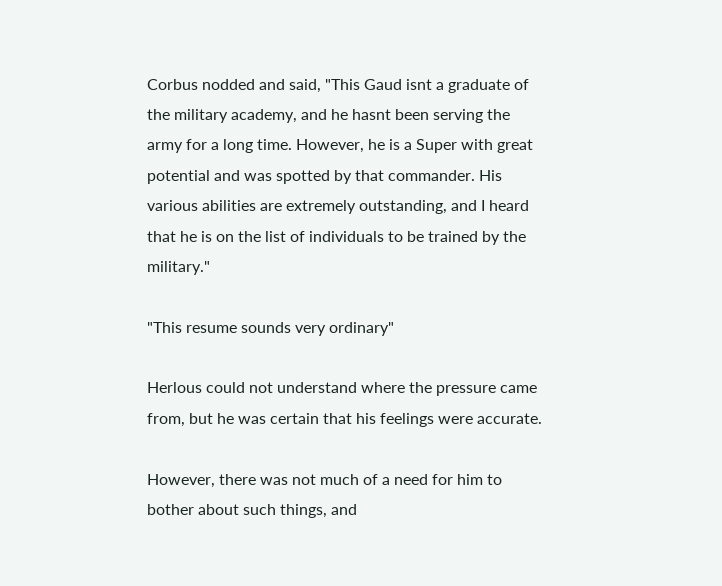Corbus nodded and said, "This Gaud isnt a graduate of the military academy, and he hasnt been serving the army for a long time. However, he is a Super with great potential and was spotted by that commander. His various abilities are extremely outstanding, and I heard that he is on the list of individuals to be trained by the military."

"This resume sounds very ordinary"

Herlous could not understand where the pressure came from, but he was certain that his feelings were accurate.

However, there was not much of a need for him to bother about such things, and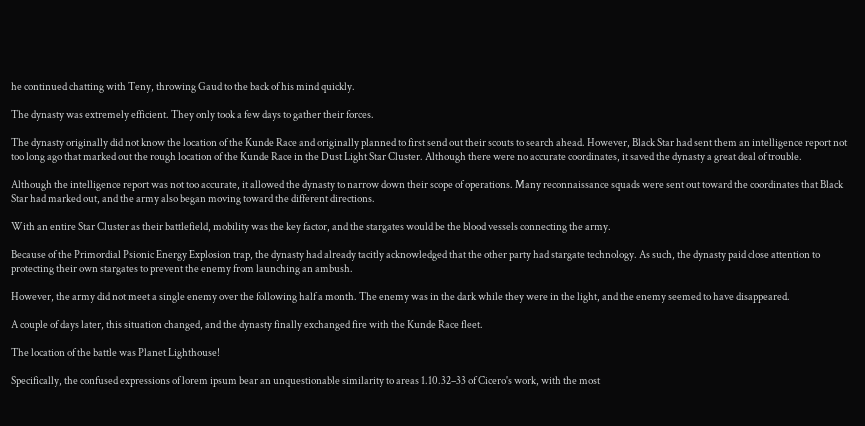he continued chatting with Teny, throwing Gaud to the back of his mind quickly.

The dynasty was extremely efficient. They only took a few days to gather their forces.

The dynasty originally did not know the location of the Kunde Race and originally planned to first send out their scouts to search ahead. However, Black Star had sent them an intelligence report not too long ago that marked out the rough location of the Kunde Race in the Dust Light Star Cluster. Although there were no accurate coordinates, it saved the dynasty a great deal of trouble.

Although the intelligence report was not too accurate, it allowed the dynasty to narrow down their scope of operations. Many reconnaissance squads were sent out toward the coordinates that Black Star had marked out, and the army also began moving toward the different directions.

With an entire Star Cluster as their battlefield, mobility was the key factor, and the stargates would be the blood vessels connecting the army.

Because of the Primordial Psionic Energy Explosion trap, the dynasty had already tacitly acknowledged that the other party had stargate technology. As such, the dynasty paid close attention to protecting their own stargates to prevent the enemy from launching an ambush.

However, the army did not meet a single enemy over the following half a month. The enemy was in the dark while they were in the light, and the enemy seemed to have disappeared.

A couple of days later, this situation changed, and the dynasty finally exchanged fire with the Kunde Race fleet.

The location of the battle was Planet Lighthouse!

Specifically, the confused expressions of lorem ipsum bear an unquestionable similarity to areas 1.10.32–33 of Cicero's work, with the most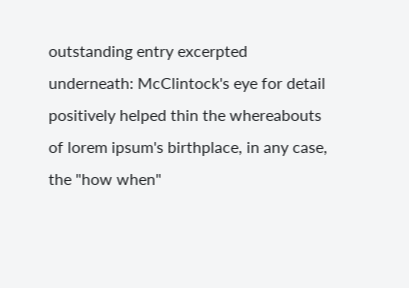outstanding entry excerpted underneath: McClintock's eye for detail positively helped thin the whereabouts of lorem ipsum's birthplace, in any case, the "how when"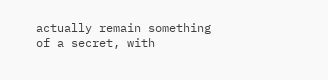actually remain something of a secret, with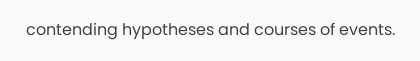contending hypotheses and courses of events.